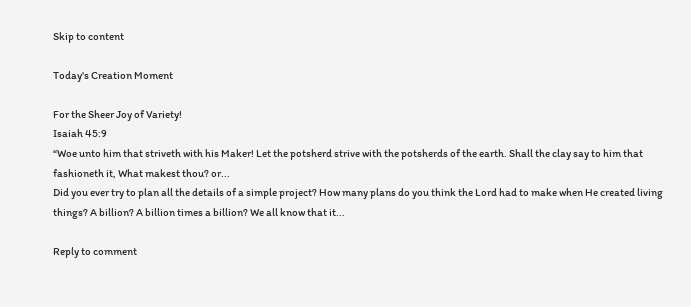Skip to content

Today's Creation Moment

For the Sheer Joy of Variety!
Isaiah 45:9
“Woe unto him that striveth with his Maker! Let the potsherd strive with the potsherds of the earth. Shall the clay say to him that fashioneth it, What makest thou? or...
Did you ever try to plan all the details of a simple project? How many plans do you think the Lord had to make when He created living things? A billion? A billion times a billion? We all know that it...

Reply to comment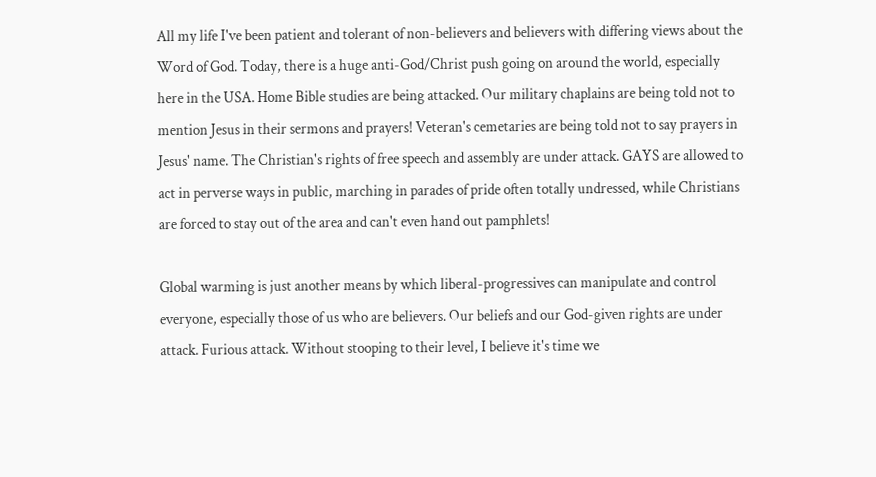All my life I've been patient and tolerant of non-believers and believers with differing views about the Word of God. Today, there is a huge anti-God/Christ push going on around the world, especially here in the USA. Home Bible studies are being attacked. Our military chaplains are being told not to mention Jesus in their sermons and prayers! Veteran's cemetaries are being told not to say prayers in Jesus' name. The Christian's rights of free speech and assembly are under attack. GAYS are allowed to act in perverse ways in public, marching in parades of pride often totally undressed, while Christians are forced to stay out of the area and can't even hand out pamphlets!

Global warming is just another means by which liberal-progressives can manipulate and control everyone, especially those of us who are believers. Our beliefs and our God-given rights are under attack. Furious attack. Without stooping to their level, I believe it's time we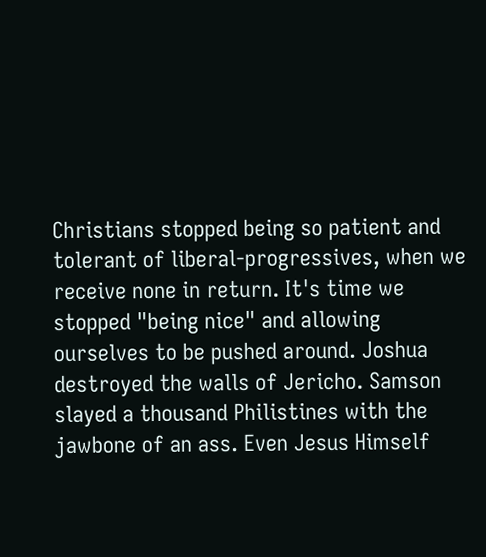Christians stopped being so patient and tolerant of liberal-progressives, when we receive none in return. It's time we stopped "being nice" and allowing ourselves to be pushed around. Joshua destroyed the walls of Jericho. Samson slayed a thousand Philistines with the jawbone of an ass. Even Jesus Himself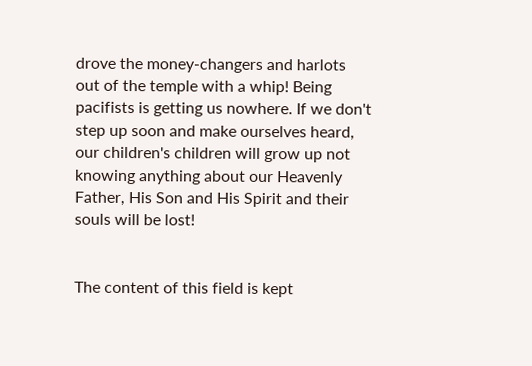drove the money-changers and harlots out of the temple with a whip! Being pacifists is getting us nowhere. If we don't step up soon and make ourselves heard, our children's children will grow up not knowing anything about our Heavenly Father, His Son and His Spirit and their souls will be lost!


The content of this field is kept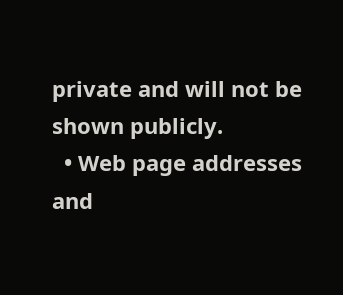private and will not be shown publicly.
  • Web page addresses and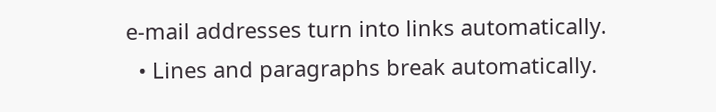e-mail addresses turn into links automatically.
  • Lines and paragraphs break automatically.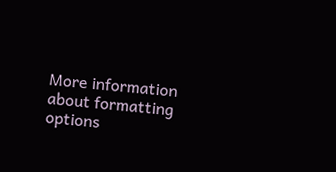More information about formatting options